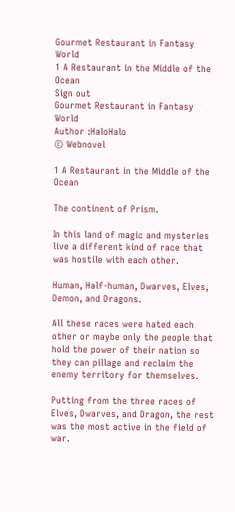Gourmet Restaurant in Fantasy World
1 A Restaurant in the Middle of the Ocean
Sign out
Gourmet Restaurant in Fantasy World
Author :HaloHalo
© Webnovel

1 A Restaurant in the Middle of the Ocean

The continent of Prism.

In this land of magic and mysteries live a different kind of race that was hostile with each other.

Human, Half-human, Dwarves, Elves, Demon, and Dragons.

All these races were hated each other or maybe only the people that hold the power of their nation so they can pillage and reclaim the enemy territory for themselves.

Putting from the three races of Elves, Dwarves, and Dragon, the rest was the most active in the field of war.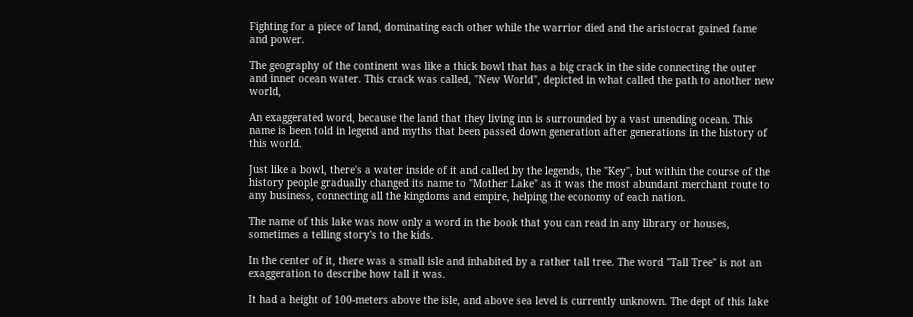Fighting for a piece of land, dominating each other while the warrior died and the aristocrat gained fame and power.

The geography of the continent was like a thick bowl that has a big crack in the side connecting the outer and inner ocean water. This crack was called, "New World", depicted in what called the path to another new world,

An exaggerated word, because the land that they living inn is surrounded by a vast unending ocean. This name is been told in legend and myths that been passed down generation after generations in the history of this world.

Just like a bowl, there's a water inside of it and called by the legends, the "Key", but within the course of the history people gradually changed its name to "Mother Lake" as it was the most abundant merchant route to any business, connecting all the kingdoms and empire, helping the economy of each nation.

The name of this lake was now only a word in the book that you can read in any library or houses, sometimes a telling story's to the kids.

In the center of it, there was a small isle and inhabited by a rather tall tree. The word "Tall Tree" is not an exaggeration to describe how tall it was.

It had a height of 100-meters above the isle, and above sea level is currently unknown. The dept of this lake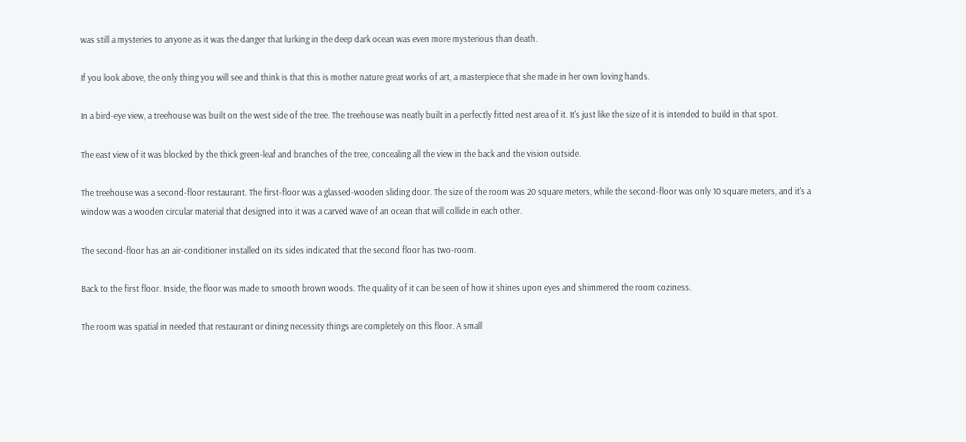was still a mysteries to anyone as it was the danger that lurking in the deep dark ocean was even more mysterious than death.

If you look above, the only thing you will see and think is that this is mother nature great works of art, a masterpiece that she made in her own loving hands.

In a bird-eye view, a treehouse was built on the west side of the tree. The treehouse was neatly built in a perfectly fitted nest area of it. It's just like the size of it is intended to build in that spot.

The east view of it was blocked by the thick green-leaf and branches of the tree, concealing all the view in the back and the vision outside.

The treehouse was a second-floor restaurant. The first-floor was a glassed-wooden sliding door. The size of the room was 20 square meters, while the second-floor was only 10 square meters, and it's a window was a wooden circular material that designed into it was a carved wave of an ocean that will collide in each other.

The second-floor has an air-conditioner installed on its sides indicated that the second floor has two-room.

Back to the first floor. Inside, the floor was made to smooth brown woods. The quality of it can be seen of how it shines upon eyes and shimmered the room coziness.

The room was spatial in needed that restaurant or dining necessity things are completely on this floor. A small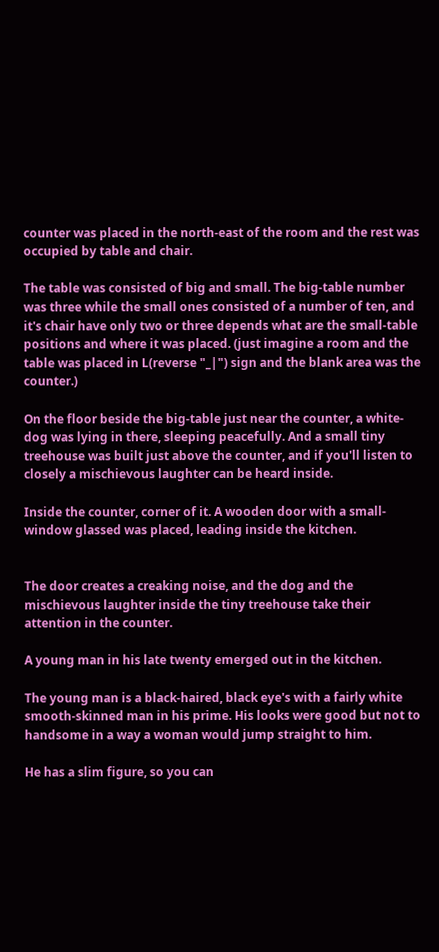counter was placed in the north-east of the room and the rest was occupied by table and chair.

The table was consisted of big and small. The big-table number was three while the small ones consisted of a number of ten, and it's chair have only two or three depends what are the small-table positions and where it was placed. (just imagine a room and the table was placed in L(reverse "_|") sign and the blank area was the counter.)

On the floor beside the big-table just near the counter, a white-dog was lying in there, sleeping peacefully. And a small tiny treehouse was built just above the counter, and if you'll listen to closely a mischievous laughter can be heard inside.

Inside the counter, corner of it. A wooden door with a small-window glassed was placed, leading inside the kitchen.


The door creates a creaking noise, and the dog and the mischievous laughter inside the tiny treehouse take their attention in the counter.

A young man in his late twenty emerged out in the kitchen.

The young man is a black-haired, black eye's with a fairly white smooth-skinned man in his prime. His looks were good but not to handsome in a way a woman would jump straight to him.

He has a slim figure, so you can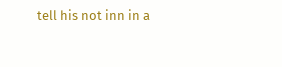tell his not inn in a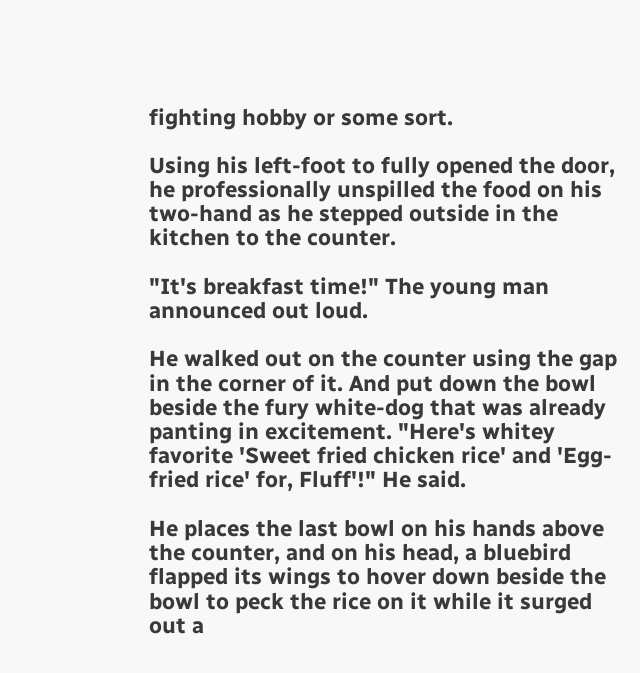fighting hobby or some sort.

Using his left-foot to fully opened the door, he professionally unspilled the food on his two-hand as he stepped outside in the kitchen to the counter.

"It's breakfast time!" The young man announced out loud.

He walked out on the counter using the gap in the corner of it. And put down the bowl beside the fury white-dog that was already panting in excitement. "Here's whitey favorite 'Sweet fried chicken rice' and 'Egg-fried rice' for, Fluff'!" He said.

He places the last bowl on his hands above the counter, and on his head, a bluebird flapped its wings to hover down beside the bowl to peck the rice on it while it surged out a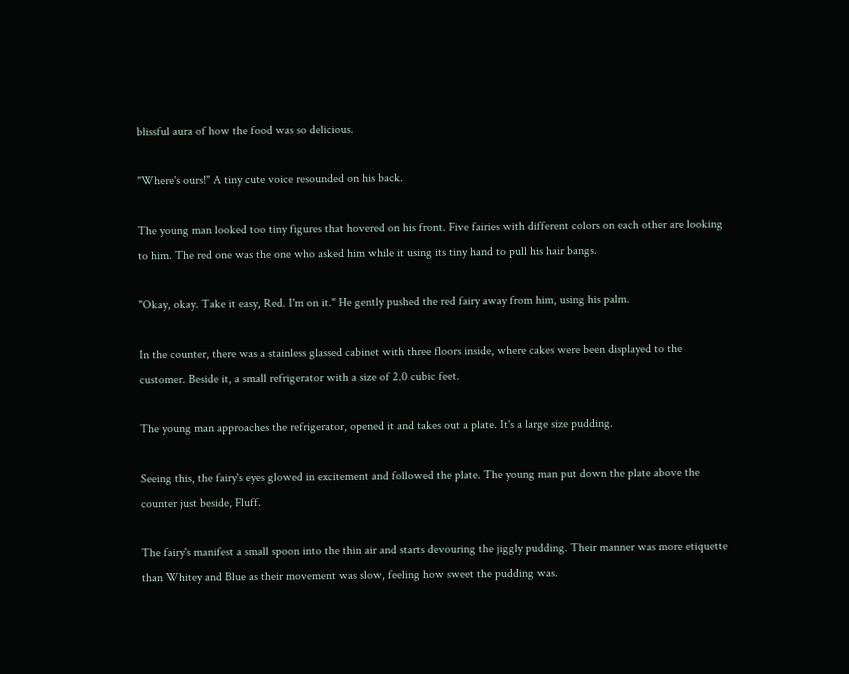blissful aura of how the food was so delicious.

"Where's ours!" A tiny cute voice resounded on his back.

The young man looked too tiny figures that hovered on his front. Five fairies with different colors on each other are looking to him. The red one was the one who asked him while it using its tiny hand to pull his hair bangs.

"Okay, okay. Take it easy, Red. I'm on it." He gently pushed the red fairy away from him, using his palm.

In the counter, there was a stainless glassed cabinet with three floors inside, where cakes were been displayed to the customer. Beside it, a small refrigerator with a size of 2.0 cubic feet.

The young man approaches the refrigerator, opened it and takes out a plate. It's a large size pudding.

Seeing this, the fairy's eyes glowed in excitement and followed the plate. The young man put down the plate above the counter just beside, Fluff.

The fairy's manifest a small spoon into the thin air and starts devouring the jiggly pudding. Their manner was more etiquette than Whitey and Blue as their movement was slow, feeling how sweet the pudding was.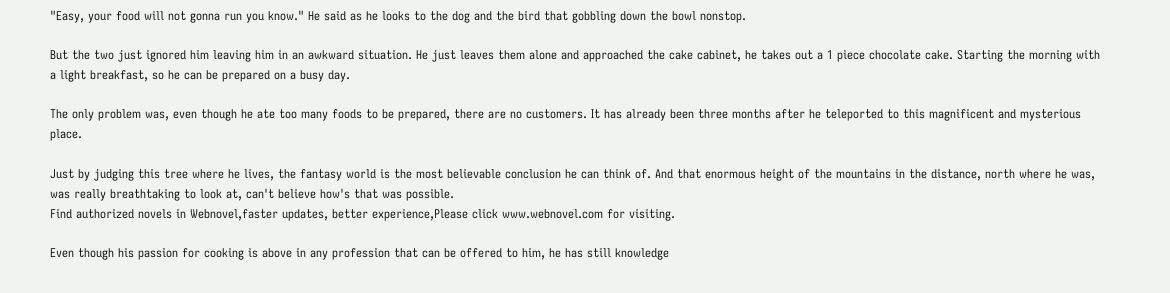"Easy, your food will not gonna run you know." He said as he looks to the dog and the bird that gobbling down the bowl nonstop.

But the two just ignored him leaving him in an awkward situation. He just leaves them alone and approached the cake cabinet, he takes out a 1 piece chocolate cake. Starting the morning with a light breakfast, so he can be prepared on a busy day.

The only problem was, even though he ate too many foods to be prepared, there are no customers. It has already been three months after he teleported to this magnificent and mysterious place.

Just by judging this tree where he lives, the fantasy world is the most believable conclusion he can think of. And that enormous height of the mountains in the distance, north where he was, was really breathtaking to look at, can't believe how's that was possible.
Find authorized novels in Webnovel,faster updates, better experience,Please click www.webnovel.com for visiting.

Even though his passion for cooking is above in any profession that can be offered to him, he has still knowledge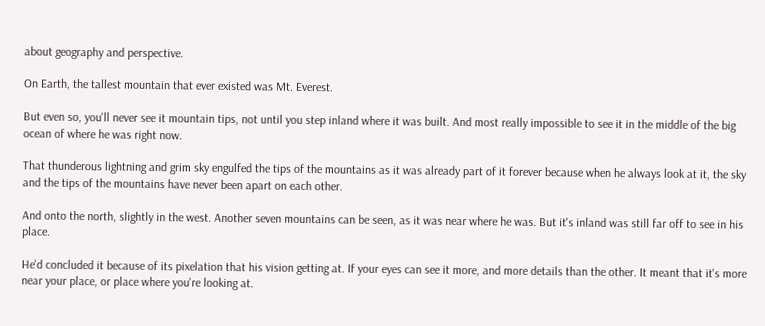about geography and perspective.

On Earth, the tallest mountain that ever existed was Mt. Everest.

But even so, you'll never see it mountain tips, not until you step inland where it was built. And most really impossible to see it in the middle of the big ocean of where he was right now.

That thunderous lightning and grim sky engulfed the tips of the mountains as it was already part of it forever because when he always look at it, the sky and the tips of the mountains have never been apart on each other.

And onto the north, slightly in the west. Another seven mountains can be seen, as it was near where he was. But it's inland was still far off to see in his place.

He'd concluded it because of its pixelation that his vision getting at. If your eyes can see it more, and more details than the other. It meant that it's more near your place, or place where you're looking at.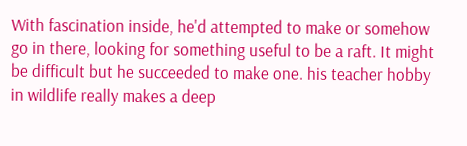With fascination inside, he'd attempted to make or somehow go in there, looking for something useful to be a raft. It might be difficult but he succeeded to make one. his teacher hobby in wildlife really makes a deep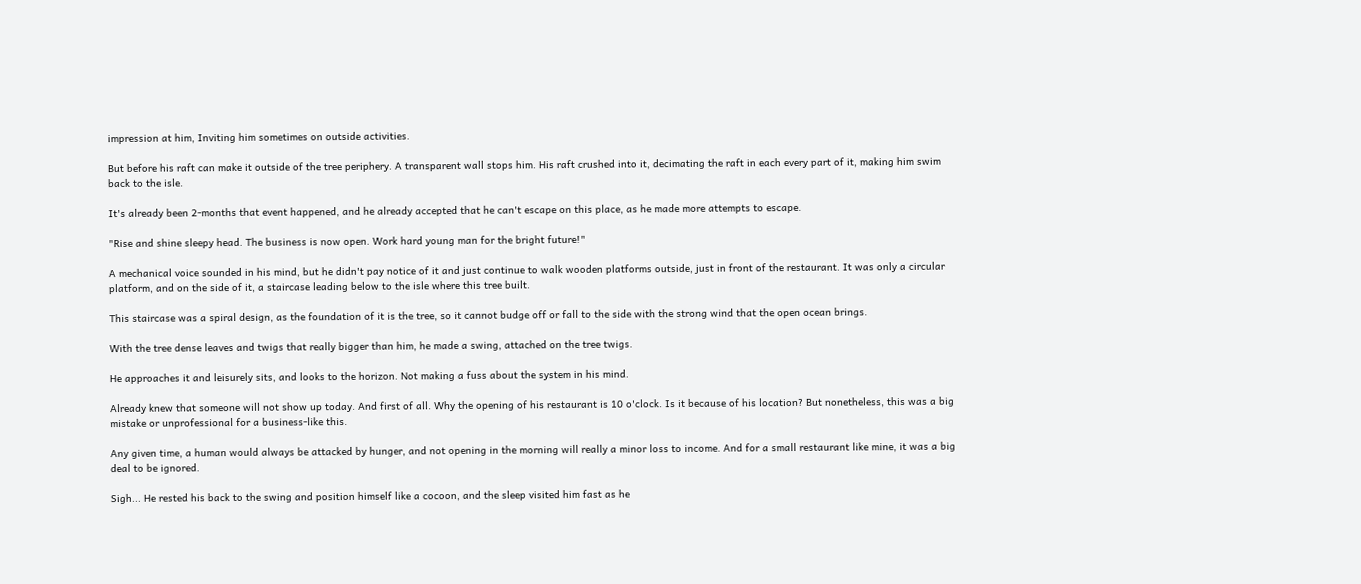impression at him, Inviting him sometimes on outside activities.

But before his raft can make it outside of the tree periphery. A transparent wall stops him. His raft crushed into it, decimating the raft in each every part of it, making him swim back to the isle.

It's already been 2-months that event happened, and he already accepted that he can't escape on this place, as he made more attempts to escape.

"Rise and shine sleepy head. The business is now open. Work hard young man for the bright future!"

A mechanical voice sounded in his mind, but he didn't pay notice of it and just continue to walk wooden platforms outside, just in front of the restaurant. It was only a circular platform, and on the side of it, a staircase leading below to the isle where this tree built.

This staircase was a spiral design, as the foundation of it is the tree, so it cannot budge off or fall to the side with the strong wind that the open ocean brings.

With the tree dense leaves and twigs that really bigger than him, he made a swing, attached on the tree twigs.

He approaches it and leisurely sits, and looks to the horizon. Not making a fuss about the system in his mind.

Already knew that someone will not show up today. And first of all. Why the opening of his restaurant is 10 o'clock. Is it because of his location? But nonetheless, this was a big mistake or unprofessional for a business-like this.

Any given time, a human would always be attacked by hunger, and not opening in the morning will really a minor loss to income. And for a small restaurant like mine, it was a big deal to be ignored.

Sigh... He rested his back to the swing and position himself like a cocoon, and the sleep visited him fast as he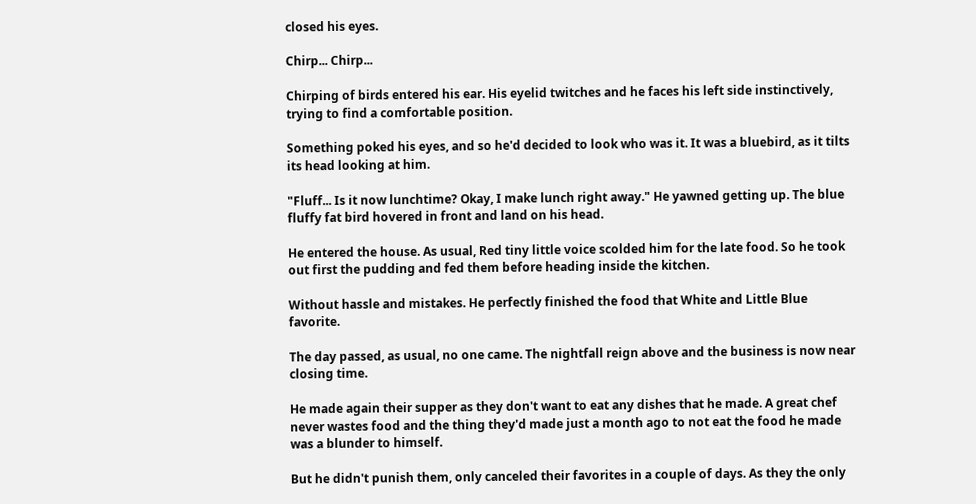closed his eyes.

Chirp... Chirp...

Chirping of birds entered his ear. His eyelid twitches and he faces his left side instinctively, trying to find a comfortable position.

Something poked his eyes, and so he'd decided to look who was it. It was a bluebird, as it tilts its head looking at him.

"Fluff... Is it now lunchtime? Okay, I make lunch right away." He yawned getting up. The blue fluffy fat bird hovered in front and land on his head.

He entered the house. As usual, Red tiny little voice scolded him for the late food. So he took out first the pudding and fed them before heading inside the kitchen.

Without hassle and mistakes. He perfectly finished the food that White and Little Blue favorite.

The day passed, as usual, no one came. The nightfall reign above and the business is now near closing time.

He made again their supper as they don't want to eat any dishes that he made. A great chef never wastes food and the thing they'd made just a month ago to not eat the food he made was a blunder to himself.

But he didn't punish them, only canceled their favorites in a couple of days. As they the only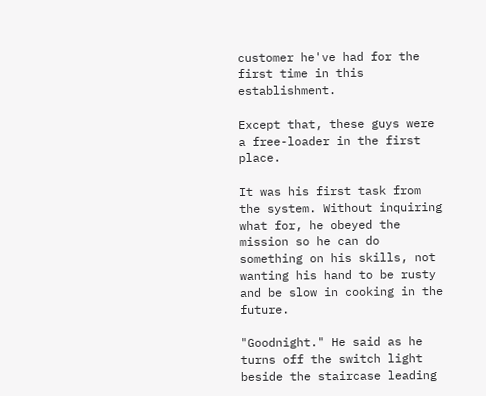customer he've had for the first time in this establishment.

Except that, these guys were a free-loader in the first place.

It was his first task from the system. Without inquiring what for, he obeyed the mission so he can do something on his skills, not wanting his hand to be rusty and be slow in cooking in the future.

"Goodnight." He said as he turns off the switch light beside the staircase leading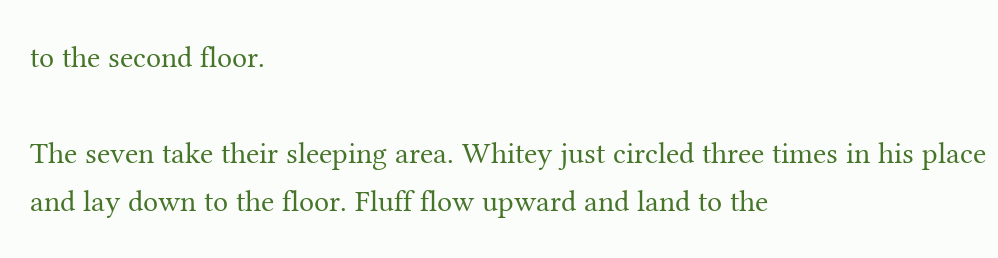to the second floor.

The seven take their sleeping area. Whitey just circled three times in his place and lay down to the floor. Fluff flow upward and land to the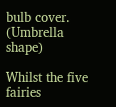bulb cover. (Umbrella shape)

Whilst the five fairies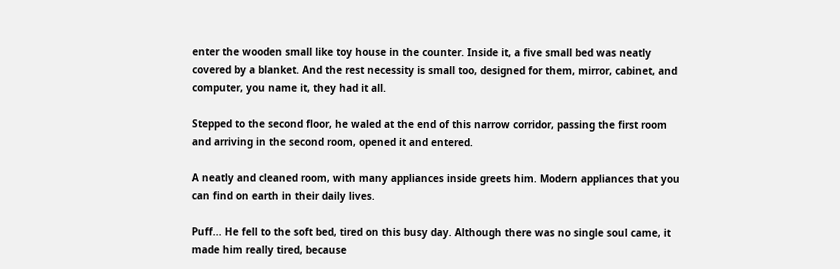enter the wooden small like toy house in the counter. Inside it, a five small bed was neatly covered by a blanket. And the rest necessity is small too, designed for them, mirror, cabinet, and computer, you name it, they had it all.

Stepped to the second floor, he waled at the end of this narrow corridor, passing the first room and arriving in the second room, opened it and entered.

A neatly and cleaned room, with many appliances inside greets him. Modern appliances that you can find on earth in their daily lives.

Puff... He fell to the soft bed, tired on this busy day. Although there was no single soul came, it made him really tired, because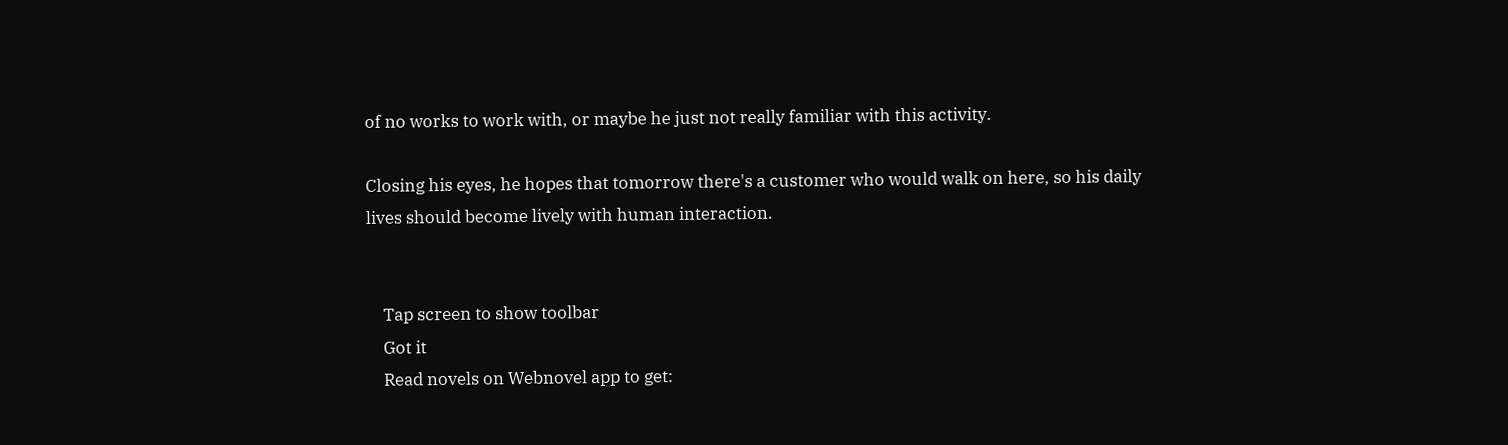of no works to work with, or maybe he just not really familiar with this activity.

Closing his eyes, he hopes that tomorrow there's a customer who would walk on here, so his daily lives should become lively with human interaction.


    Tap screen to show toolbar
    Got it
    Read novels on Webnovel app to get: